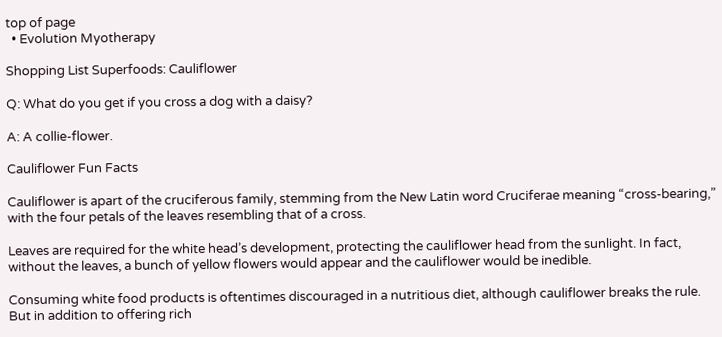top of page
  • Evolution Myotherapy

Shopping List Superfoods: Cauliflower

Q: What do you get if you cross a dog with a daisy?

A: A collie-flower.

Cauliflower Fun Facts

Cauliflower is apart of the cruciferous family, stemming from the New Latin word Cruciferae meaning “cross-bearing,” with the four petals of the leaves resembling that of a cross.

Leaves are required for the white head’s development, protecting the cauliflower head from the sunlight. In fact, without the leaves, a bunch of yellow flowers would appear and the cauliflower would be inedible.

Consuming white food products is oftentimes discouraged in a nutritious diet, although cauliflower breaks the rule. But in addition to offering rich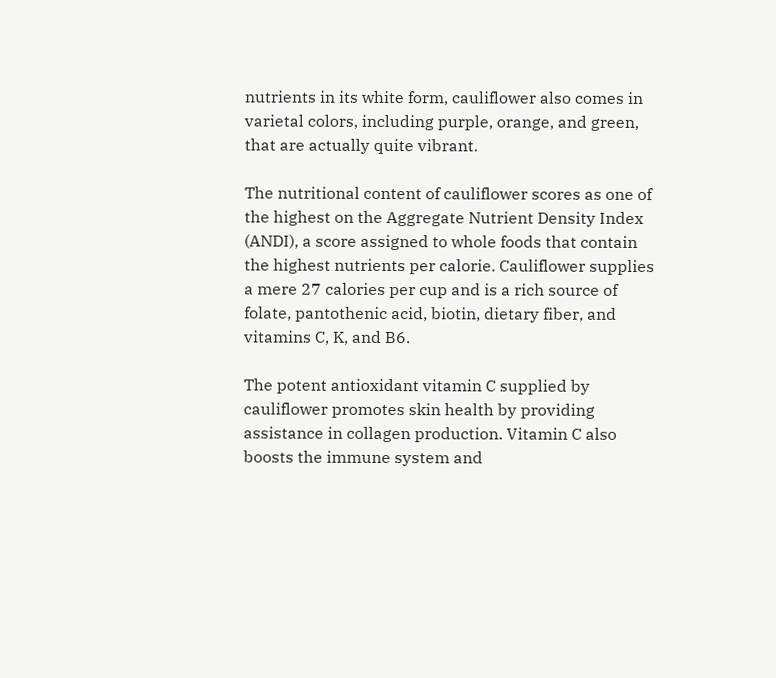nutrients in its white form, cauliflower also comes in varietal colors, including purple, orange, and green, that are actually quite vibrant.

The nutritional content of cauliflower scores as one of the highest on the Aggregate Nutrient Density Index (ANDI), a score assigned to whole foods that contain the highest nutrients per calorie. Cauliflower supplies a mere 27 calories per cup and is a rich source of folate, pantothenic acid, biotin, dietary fiber, and vitamins C, K, and B6.

The potent antioxidant vitamin C supplied by cauliflower promotes skin health by providing assistance in collagen production. Vitamin C also boosts the immune system and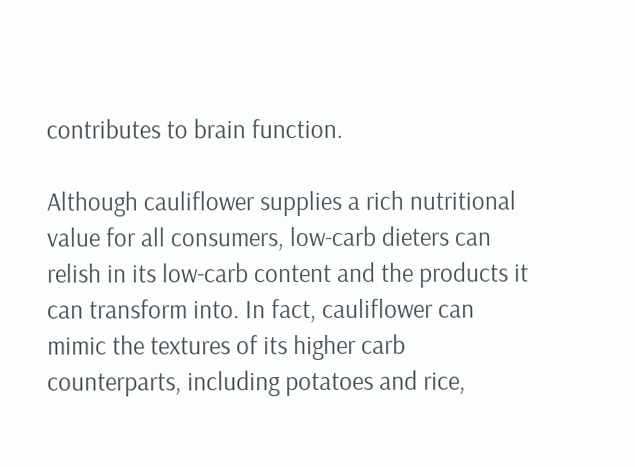contributes to brain function.

Although cauliflower supplies a rich nutritional value for all consumers, low-carb dieters can relish in its low-carb content and the products it can transform into. In fact, cauliflower can mimic the textures of its higher carb counterparts, including potatoes and rice,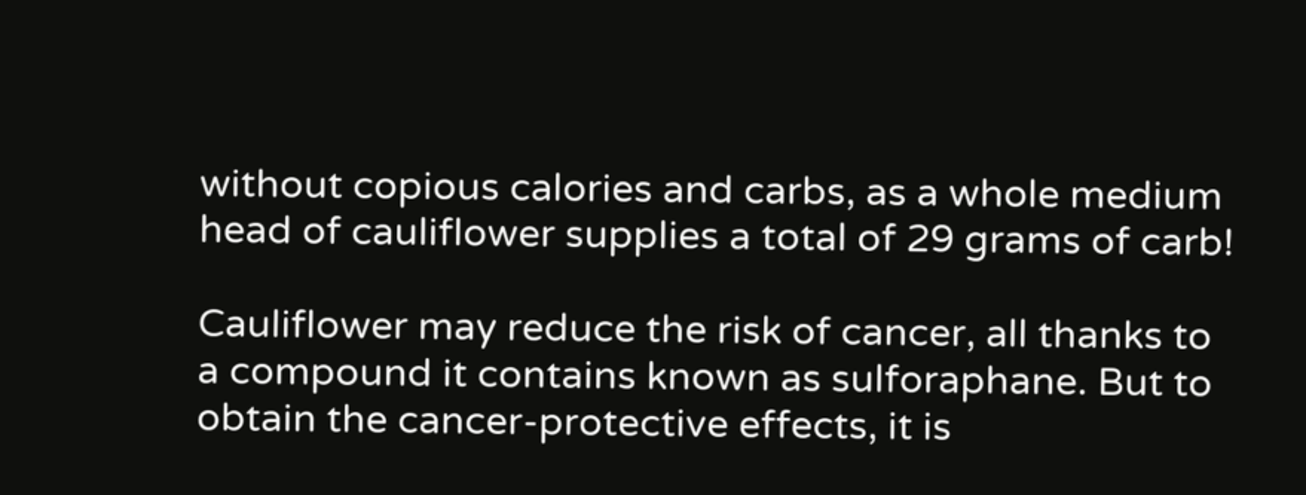without copious calories and carbs, as a whole medium head of cauliflower supplies a total of 29 grams of carb!

Cauliflower may reduce the risk of cancer, all thanks to a compound it contains known as sulforaphane. But to obtain the cancer-protective effects, it is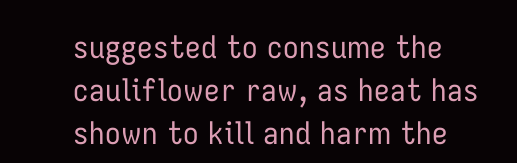suggested to consume the cauliflower raw, as heat has shown to kill and harm the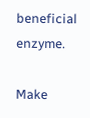beneficial enzyme.

Make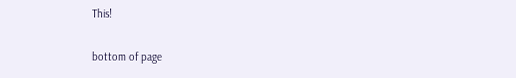This!

bottom of page